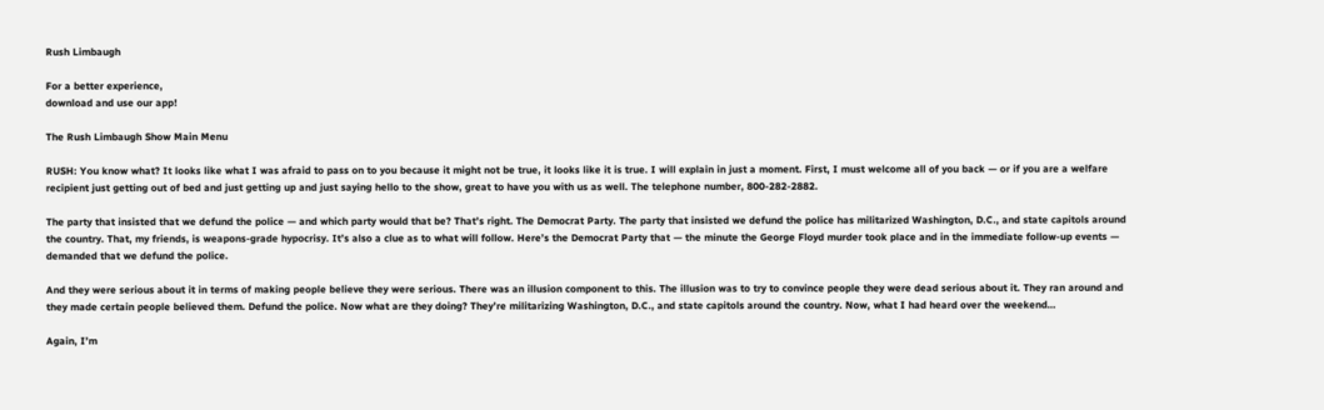Rush Limbaugh

For a better experience,
download and use our app!

The Rush Limbaugh Show Main Menu

RUSH: You know what? It looks like what I was afraid to pass on to you because it might not be true, it looks like it is true. I will explain in just a moment. First, I must welcome all of you back — or if you are a welfare recipient just getting out of bed and just getting up and just saying hello to the show, great to have you with us as well. The telephone number, 800-282-2882.

The party that insisted that we defund the police — and which party would that be? That’s right. The Democrat Party. The party that insisted we defund the police has militarized Washington, D.C., and state capitols around the country. That, my friends, is weapons-grade hypocrisy. It’s also a clue as to what will follow. Here’s the Democrat Party that — the minute the George Floyd murder took place and in the immediate follow-up events — demanded that we defund the police.

And they were serious about it in terms of making people believe they were serious. There was an illusion component to this. The illusion was to try to convince people they were dead serious about it. They ran around and they made certain people believed them. Defund the police. Now what are they doing? They’re militarizing Washington, D.C., and state capitols around the country. Now, what I had heard over the weekend…

Again, I’m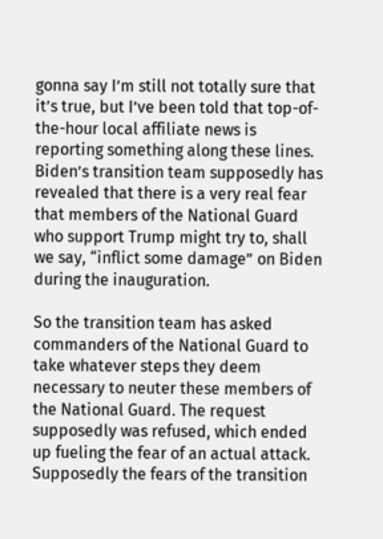gonna say I’m still not totally sure that it’s true, but I’ve been told that top-of-the-hour local affiliate news is reporting something along these lines. Biden’s transition team supposedly has revealed that there is a very real fear that members of the National Guard who support Trump might try to, shall we say, “inflict some damage” on Biden during the inauguration.

So the transition team has asked commanders of the National Guard to take whatever steps they deem necessary to neuter these members of the National Guard. The request supposedly was refused, which ended up fueling the fear of an actual attack. Supposedly the fears of the transition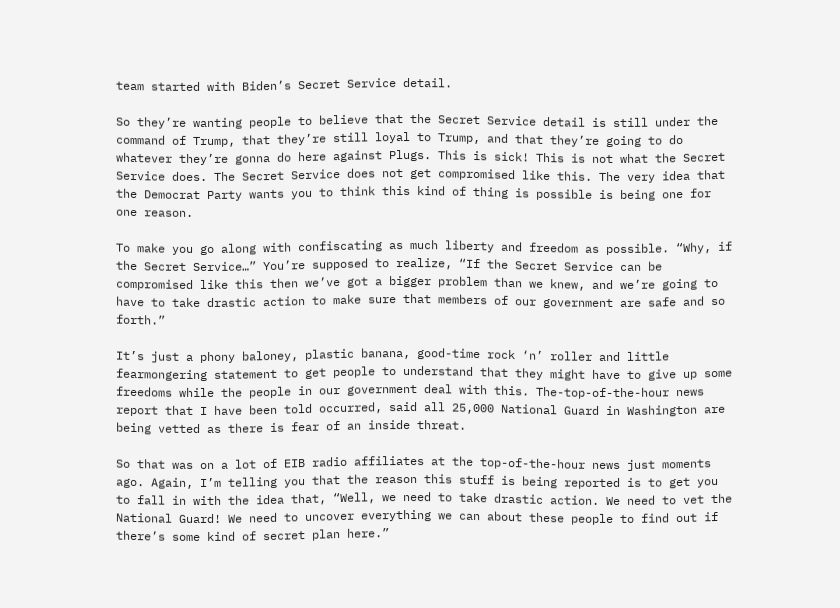team started with Biden’s Secret Service detail.

So they’re wanting people to believe that the Secret Service detail is still under the command of Trump, that they’re still loyal to Trump, and that they’re going to do whatever they’re gonna do here against Plugs. This is sick! This is not what the Secret Service does. The Secret Service does not get compromised like this. The very idea that the Democrat Party wants you to think this kind of thing is possible is being one for one reason.

To make you go along with confiscating as much liberty and freedom as possible. “Why, if the Secret Service…” You’re supposed to realize, “If the Secret Service can be compromised like this then we’ve got a bigger problem than we knew, and we’re going to have to take drastic action to make sure that members of our government are safe and so forth.”

It’s just a phony baloney, plastic banana, good-time rock ‘n’ roller and little fearmongering statement to get people to understand that they might have to give up some freedoms while the people in our government deal with this. The-top-of-the-hour news report that I have been told occurred, said all 25,000 National Guard in Washington are being vetted as there is fear of an inside threat.

So that was on a lot of EIB radio affiliates at the top-of-the-hour news just moments ago. Again, I’m telling you that the reason this stuff is being reported is to get you to fall in with the idea that, “Well, we need to take drastic action. We need to vet the National Guard! We need to uncover everything we can about these people to find out if there’s some kind of secret plan here.”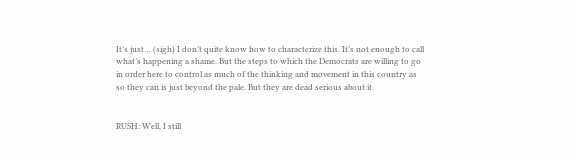It’s just… (sigh) I don’t quite know how to characterize this. It’s not enough to call what’s happening a shame. But the steps to which the Democrats are willing to go in order here to control as much of the thinking and movement in this country as so they can is just beyond the pale. But they are dead serious about it.


RUSH: Well, I still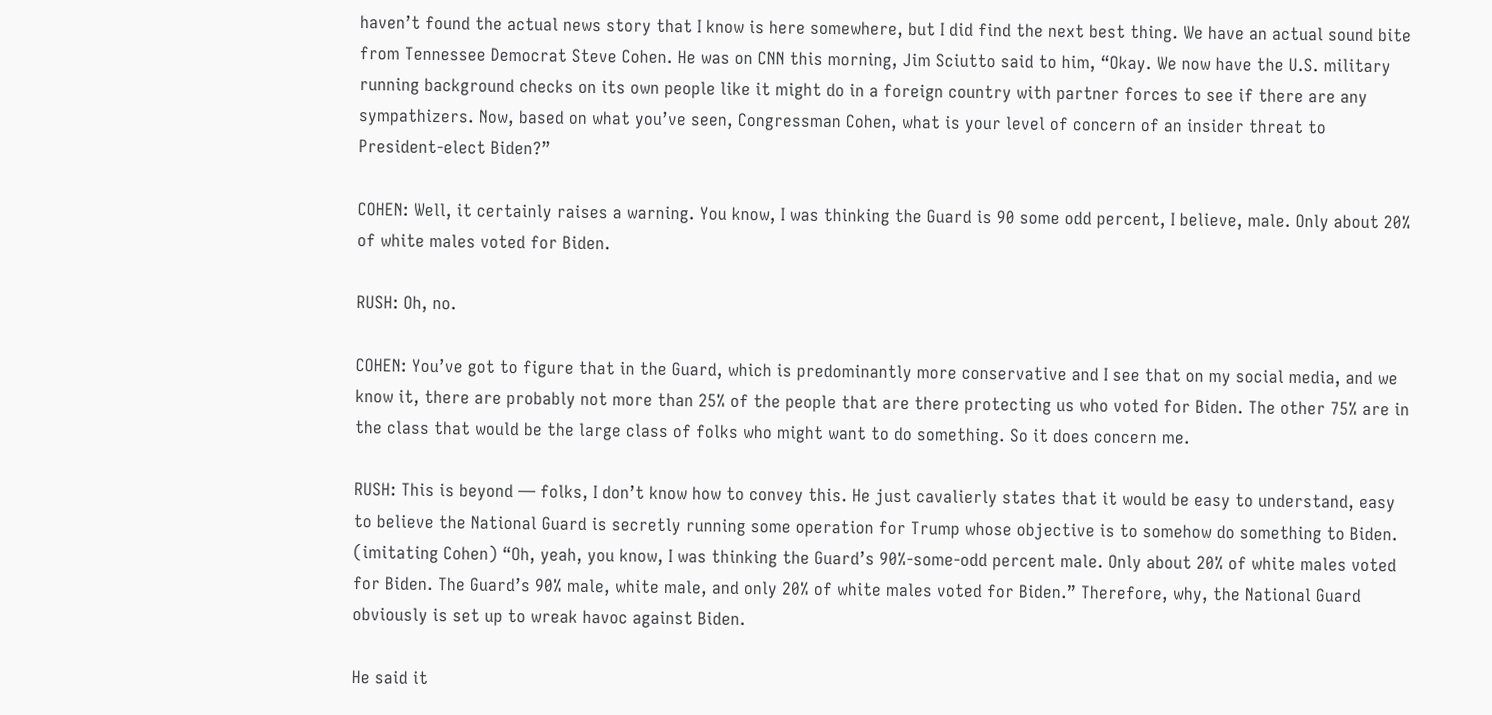haven’t found the actual news story that I know is here somewhere, but I did find the next best thing. We have an actual sound bite from Tennessee Democrat Steve Cohen. He was on CNN this morning, Jim Sciutto said to him, “Okay. We now have the U.S. military running background checks on its own people like it might do in a foreign country with partner forces to see if there are any sympathizers. Now, based on what you’ve seen, Congressman Cohen, what is your level of concern of an insider threat to President-elect Biden?”

COHEN: Well, it certainly raises a warning. You know, I was thinking the Guard is 90 some odd percent, I believe, male. Only about 20% of white males voted for Biden.

RUSH: Oh, no.

COHEN: You’ve got to figure that in the Guard, which is predominantly more conservative and I see that on my social media, and we know it, there are probably not more than 25% of the people that are there protecting us who voted for Biden. The other 75% are in the class that would be the large class of folks who might want to do something. So it does concern me.

RUSH: This is beyond — folks, I don’t know how to convey this. He just cavalierly states that it would be easy to understand, easy to believe the National Guard is secretly running some operation for Trump whose objective is to somehow do something to Biden. (imitating Cohen) “Oh, yeah, you know, I was thinking the Guard’s 90%-some-odd percent male. Only about 20% of white males voted for Biden. The Guard’s 90% male, white male, and only 20% of white males voted for Biden.” Therefore, why, the National Guard obviously is set up to wreak havoc against Biden.

He said it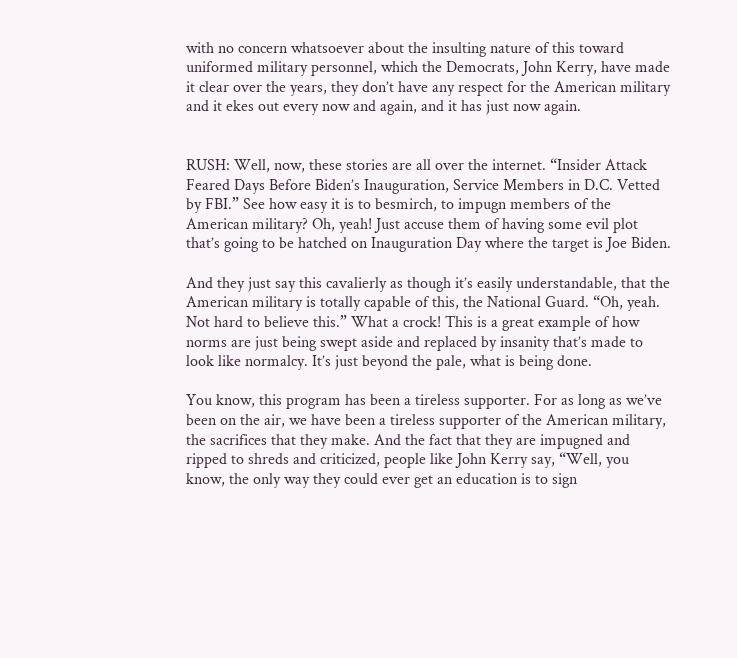with no concern whatsoever about the insulting nature of this toward uniformed military personnel, which the Democrats, John Kerry, have made it clear over the years, they don’t have any respect for the American military and it ekes out every now and again, and it has just now again.


RUSH: Well, now, these stories are all over the internet. “Insider Attack Feared Days Before Biden’s Inauguration, Service Members in D.C. Vetted by FBI.” See how easy it is to besmirch, to impugn members of the American military? Oh, yeah! Just accuse them of having some evil plot that’s going to be hatched on Inauguration Day where the target is Joe Biden.

And they just say this cavalierly as though it’s easily understandable, that the American military is totally capable of this, the National Guard. “Oh, yeah. Not hard to believe this.” What a crock! This is a great example of how norms are just being swept aside and replaced by insanity that’s made to look like normalcy. It’s just beyond the pale, what is being done.

You know, this program has been a tireless supporter. For as long as we’ve been on the air, we have been a tireless supporter of the American military, the sacrifices that they make. And the fact that they are impugned and ripped to shreds and criticized, people like John Kerry say, “Well, you know, the only way they could ever get an education is to sign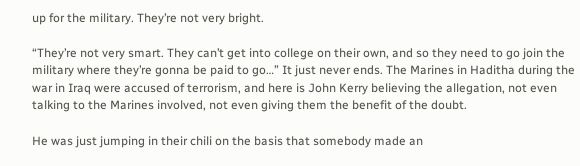up for the military. They’re not very bright.

“They’re not very smart. They can’t get into college on their own, and so they need to go join the military where they’re gonna be paid to go…” It just never ends. The Marines in Haditha during the war in Iraq were accused of terrorism, and here is John Kerry believing the allegation, not even talking to the Marines involved, not even giving them the benefit of the doubt.

He was just jumping in their chili on the basis that somebody made an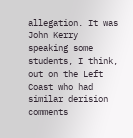allegation. It was John Kerry speaking some students, I think, out on the Left Coast who had similar derision comments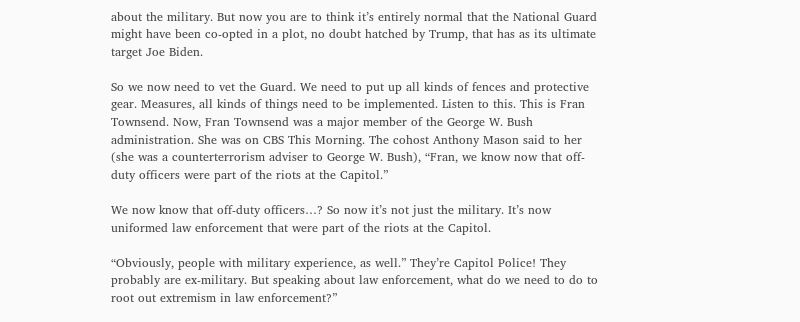about the military. But now you are to think it’s entirely normal that the National Guard might have been co-opted in a plot, no doubt hatched by Trump, that has as its ultimate target Joe Biden.

So we now need to vet the Guard. We need to put up all kinds of fences and protective gear. Measures, all kinds of things need to be implemented. Listen to this. This is Fran Townsend. Now, Fran Townsend was a major member of the George W. Bush administration. She was on CBS This Morning. The cohost Anthony Mason said to her (she was a counterterrorism adviser to George W. Bush), “Fran, we know now that off-duty officers were part of the riots at the Capitol.”

We now know that off-duty officers…? So now it’s not just the military. It’s now uniformed law enforcement that were part of the riots at the Capitol.

“Obviously, people with military experience, as well.” They’re Capitol Police! They probably are ex-military. But speaking about law enforcement, what do we need to do to root out extremism in law enforcement?”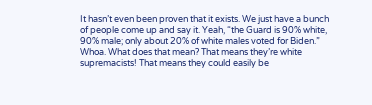It hasn’t even been proven that it exists. We just have a bunch of people come up and say it. Yeah, “the Guard is 90% white, 90% male; only about 20% of white males voted for Biden.” Whoa. What does that mean? That means they’re white supremacists! That means they could easily be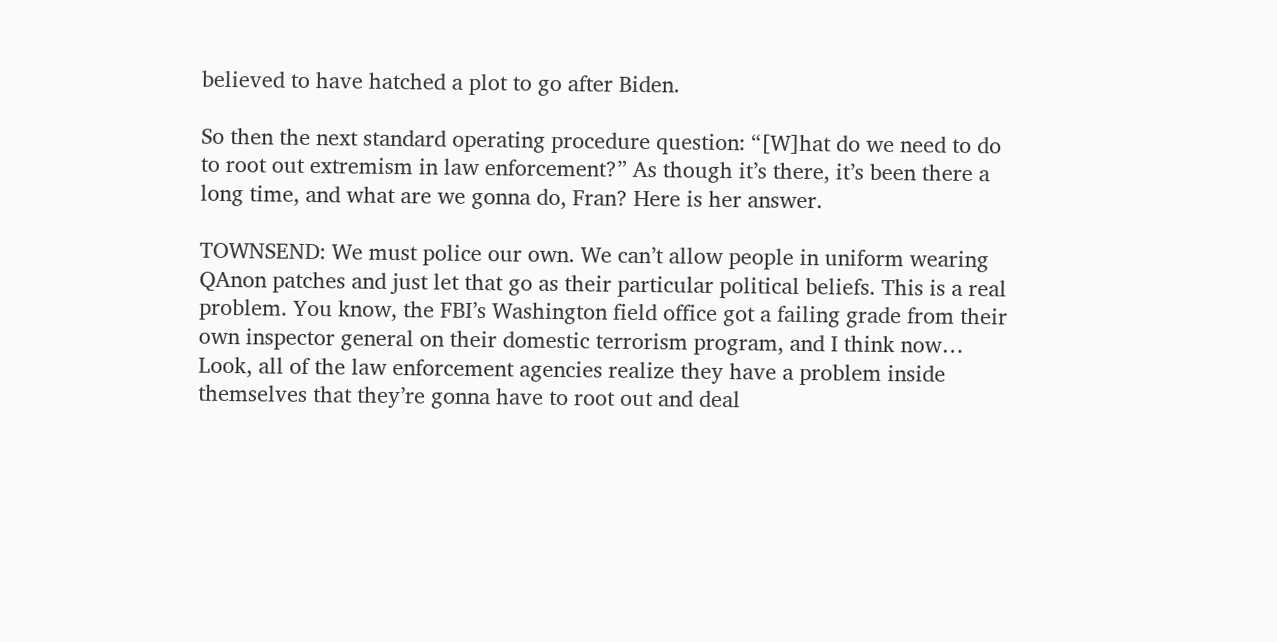believed to have hatched a plot to go after Biden.

So then the next standard operating procedure question: “[W]hat do we need to do to root out extremism in law enforcement?” As though it’s there, it’s been there a long time, and what are we gonna do, Fran? Here is her answer.

TOWNSEND: We must police our own. We can’t allow people in uniform wearing QAnon patches and just let that go as their particular political beliefs. This is a real problem. You know, the FBI’s Washington field office got a failing grade from their own inspector general on their domestic terrorism program, and I think now… Look, all of the law enforcement agencies realize they have a problem inside themselves that they’re gonna have to root out and deal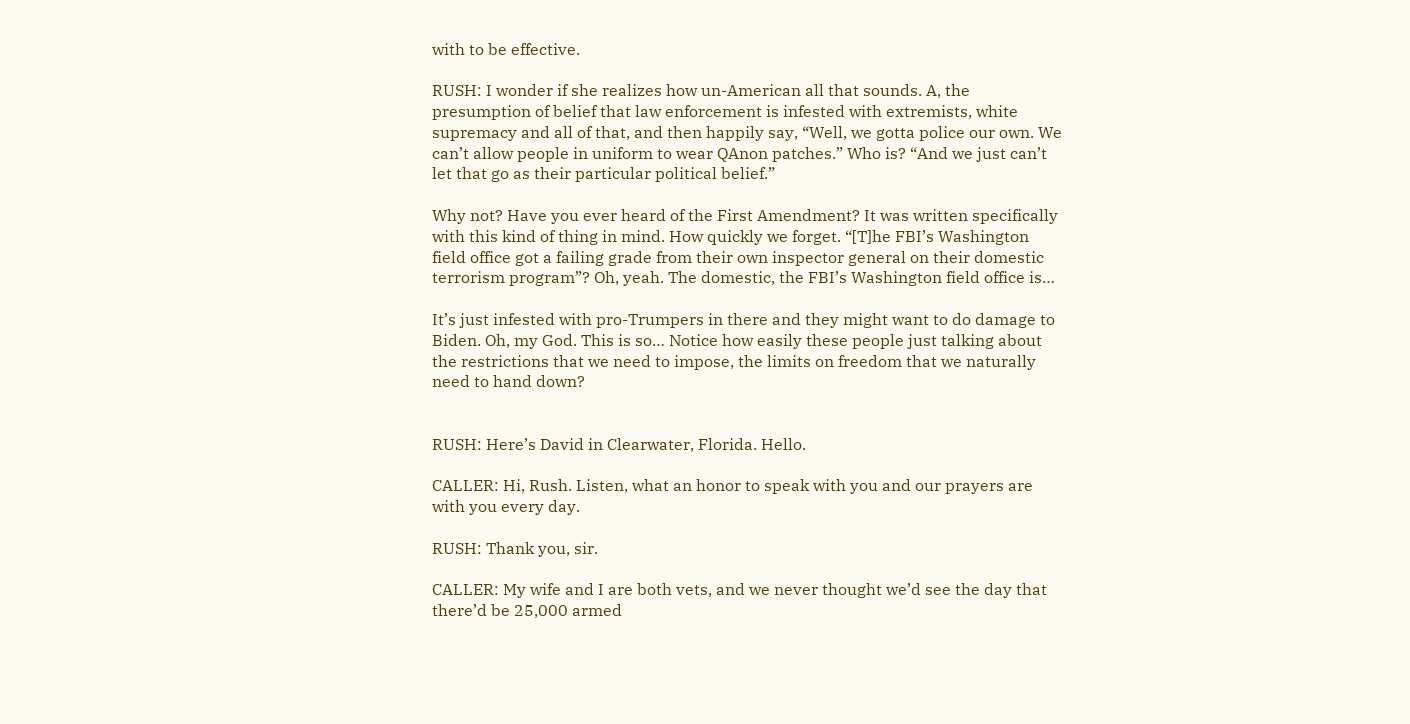with to be effective.

RUSH: I wonder if she realizes how un-American all that sounds. A, the presumption of belief that law enforcement is infested with extremists, white supremacy and all of that, and then happily say, “Well, we gotta police our own. We can’t allow people in uniform to wear QAnon patches.” Who is? “And we just can’t let that go as their particular political belief.”

Why not? Have you ever heard of the First Amendment? It was written specifically with this kind of thing in mind. How quickly we forget. “[T]he FBI’s Washington field office got a failing grade from their own inspector general on their domestic terrorism program”? Oh, yeah. The domestic, the FBI’s Washington field office is…

It’s just infested with pro-Trumpers in there and they might want to do damage to Biden. Oh, my God. This is so… Notice how easily these people just talking about the restrictions that we need to impose, the limits on freedom that we naturally need to hand down?


RUSH: Here’s David in Clearwater, Florida. Hello.

CALLER: Hi, Rush. Listen, what an honor to speak with you and our prayers are with you every day.

RUSH: Thank you, sir.

CALLER: My wife and I are both vets, and we never thought we’d see the day that there’d be 25,000 armed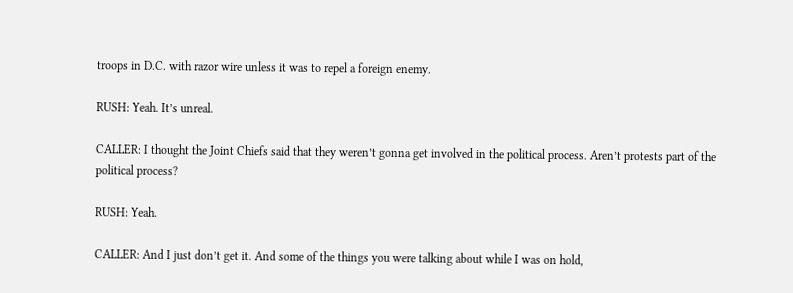troops in D.C. with razor wire unless it was to repel a foreign enemy.

RUSH: Yeah. It’s unreal.

CALLER: I thought the Joint Chiefs said that they weren’t gonna get involved in the political process. Aren’t protests part of the political process?

RUSH: Yeah.

CALLER: And I just don’t get it. And some of the things you were talking about while I was on hold,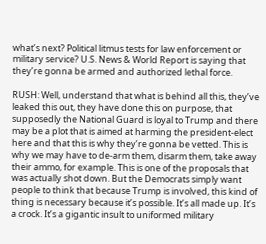what’s next? Political litmus tests for law enforcement or military service? U.S. News & World Report is saying that they’re gonna be armed and authorized lethal force.

RUSH: Well, understand that what is behind all this, they’ve leaked this out, they have done this on purpose, that supposedly the National Guard is loyal to Trump and there may be a plot that is aimed at harming the president-elect here and that this is why they’re gonna be vetted. This is why we may have to de-arm them, disarm them, take away their ammo, for example. This is one of the proposals that was actually shot down. But the Democrats simply want people to think that because Trump is involved, this kind of thing is necessary because it’s possible. It’s all made up. It’s a crock. It’s a gigantic insult to uniformed military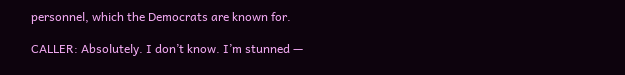personnel, which the Democrats are known for.

CALLER: Absolutely. I don’t know. I’m stunned —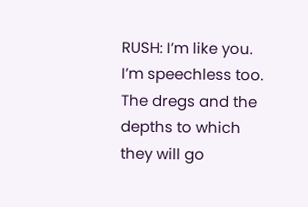RUSH: I’m like you. I’m speechless too. The dregs and the depths to which they will go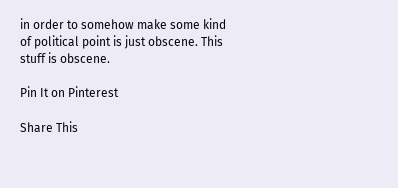in order to somehow make some kind of political point is just obscene. This stuff is obscene.

Pin It on Pinterest

Share This